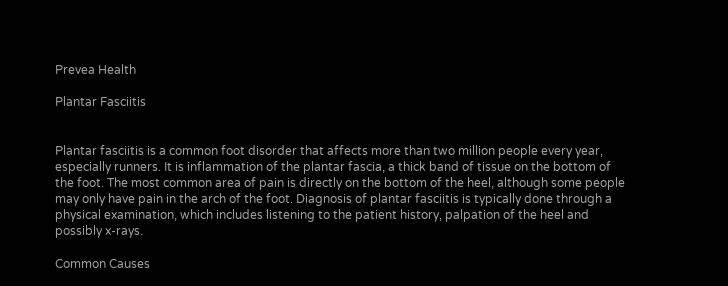Prevea Health

Plantar Fasciitis


Plantar fasciitis is a common foot disorder that affects more than two million people every year, especially runners. It is inflammation of the plantar fascia, a thick band of tissue on the bottom of the foot. The most common area of pain is directly on the bottom of the heel, although some people may only have pain in the arch of the foot. Diagnosis of plantar fasciitis is typically done through a physical examination, which includes listening to the patient history, palpation of the heel and possibly x-rays.

Common Causes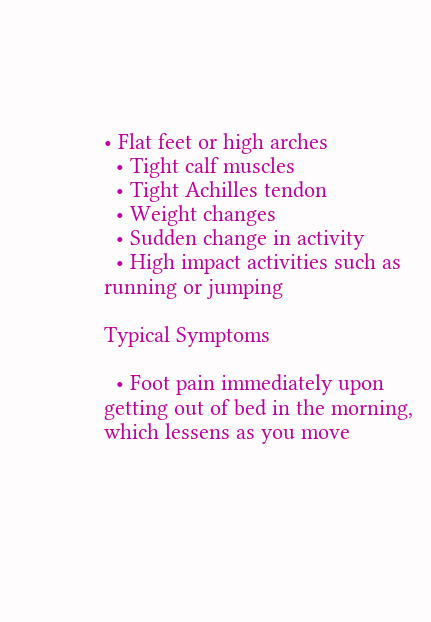• Flat feet or high arches
  • Tight calf muscles
  • Tight Achilles tendon
  • Weight changes
  • Sudden change in activity
  • High impact activities such as running or jumping

Typical Symptoms

  • Foot pain immediately upon getting out of bed in the morning, which lessens as you move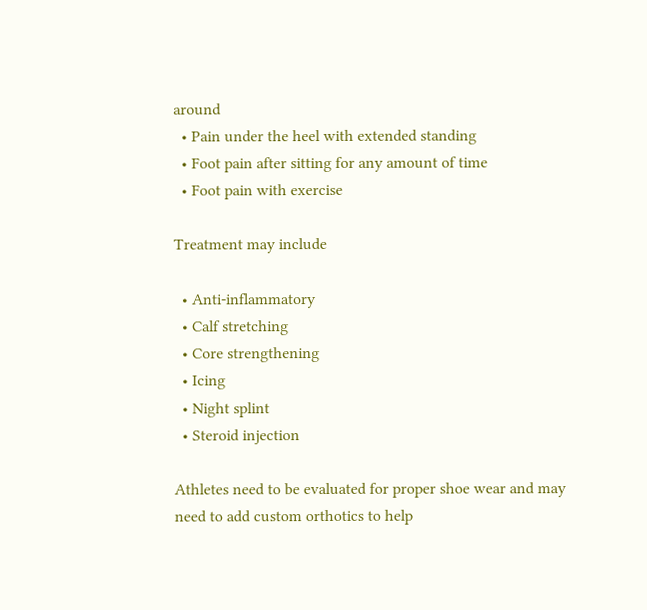around
  • Pain under the heel with extended standing
  • Foot pain after sitting for any amount of time
  • Foot pain with exercise

Treatment may include

  • Anti-inflammatory
  • Calf stretching
  • Core strengthening
  • Icing
  • Night splint
  • Steroid injection

Athletes need to be evaluated for proper shoe wear and may need to add custom orthotics to help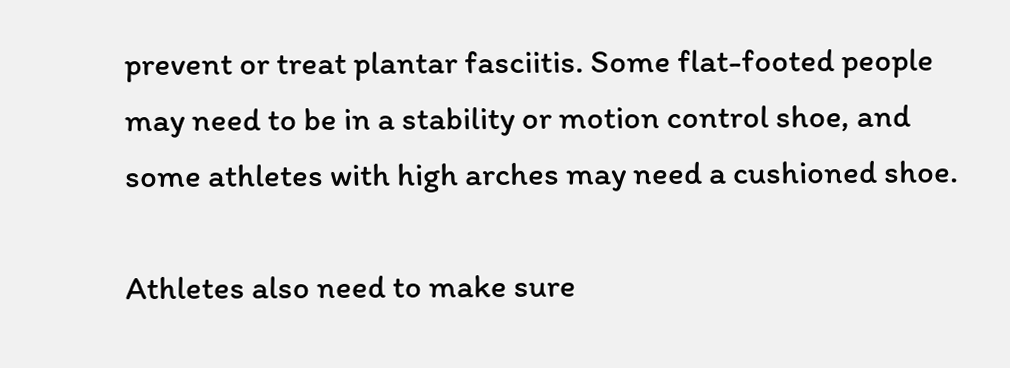prevent or treat plantar fasciitis. Some flat-footed people may need to be in a stability or motion control shoe, and some athletes with high arches may need a cushioned shoe.

Athletes also need to make sure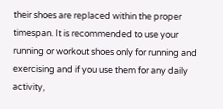their shoes are replaced within the proper timespan. It is recommended to use your running or workout shoes only for running and exercising and if you use them for any daily activity,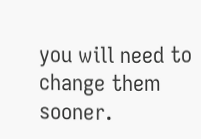you will need to change them sooner.